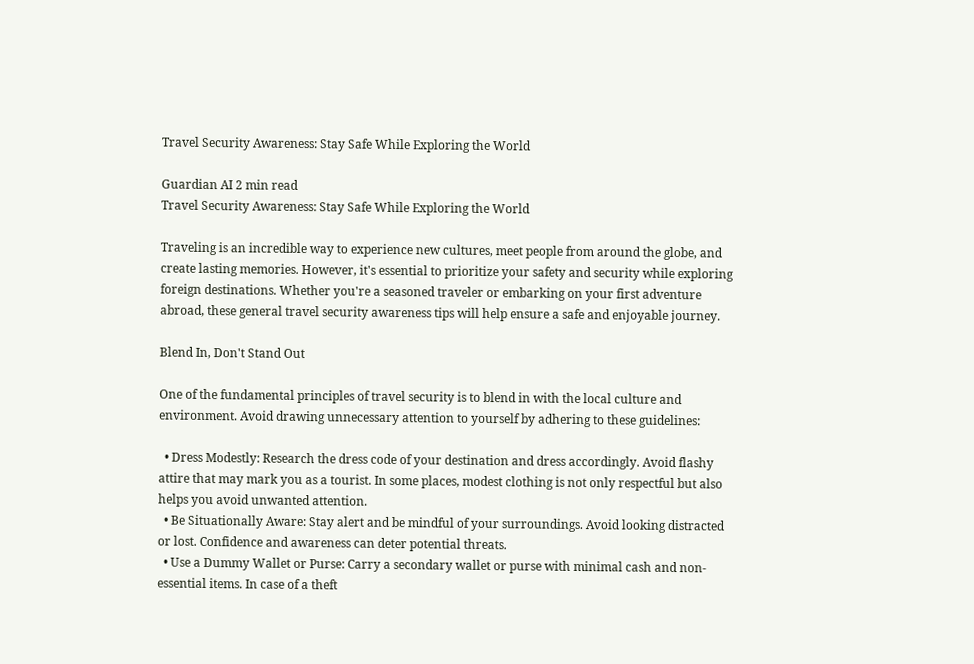Travel Security Awareness: Stay Safe While Exploring the World

Guardian AI 2 min read
Travel Security Awareness: Stay Safe While Exploring the World

Traveling is an incredible way to experience new cultures, meet people from around the globe, and create lasting memories. However, it's essential to prioritize your safety and security while exploring foreign destinations. Whether you're a seasoned traveler or embarking on your first adventure abroad, these general travel security awareness tips will help ensure a safe and enjoyable journey.

Blend In, Don't Stand Out

One of the fundamental principles of travel security is to blend in with the local culture and environment. Avoid drawing unnecessary attention to yourself by adhering to these guidelines:

  • Dress Modestly: Research the dress code of your destination and dress accordingly. Avoid flashy attire that may mark you as a tourist. In some places, modest clothing is not only respectful but also helps you avoid unwanted attention.
  • Be Situationally Aware: Stay alert and be mindful of your surroundings. Avoid looking distracted or lost. Confidence and awareness can deter potential threats.
  • Use a Dummy Wallet or Purse: Carry a secondary wallet or purse with minimal cash and non-essential items. In case of a theft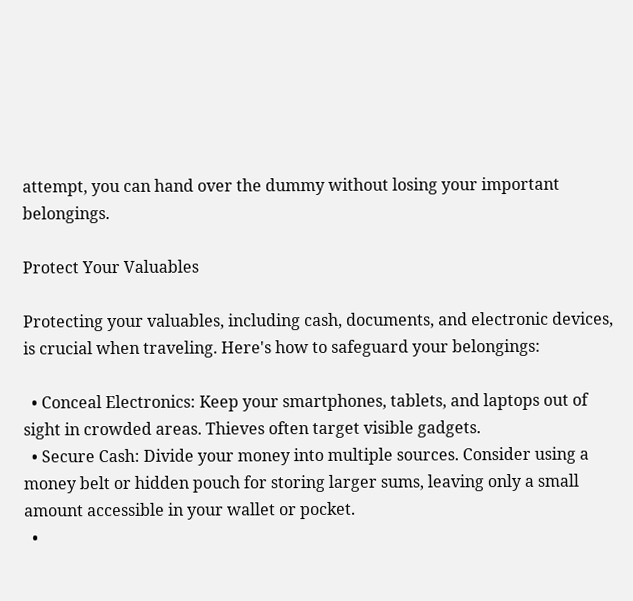attempt, you can hand over the dummy without losing your important belongings.

Protect Your Valuables

Protecting your valuables, including cash, documents, and electronic devices, is crucial when traveling. Here's how to safeguard your belongings:

  • Conceal Electronics: Keep your smartphones, tablets, and laptops out of sight in crowded areas. Thieves often target visible gadgets.
  • Secure Cash: Divide your money into multiple sources. Consider using a money belt or hidden pouch for storing larger sums, leaving only a small amount accessible in your wallet or pocket.
  •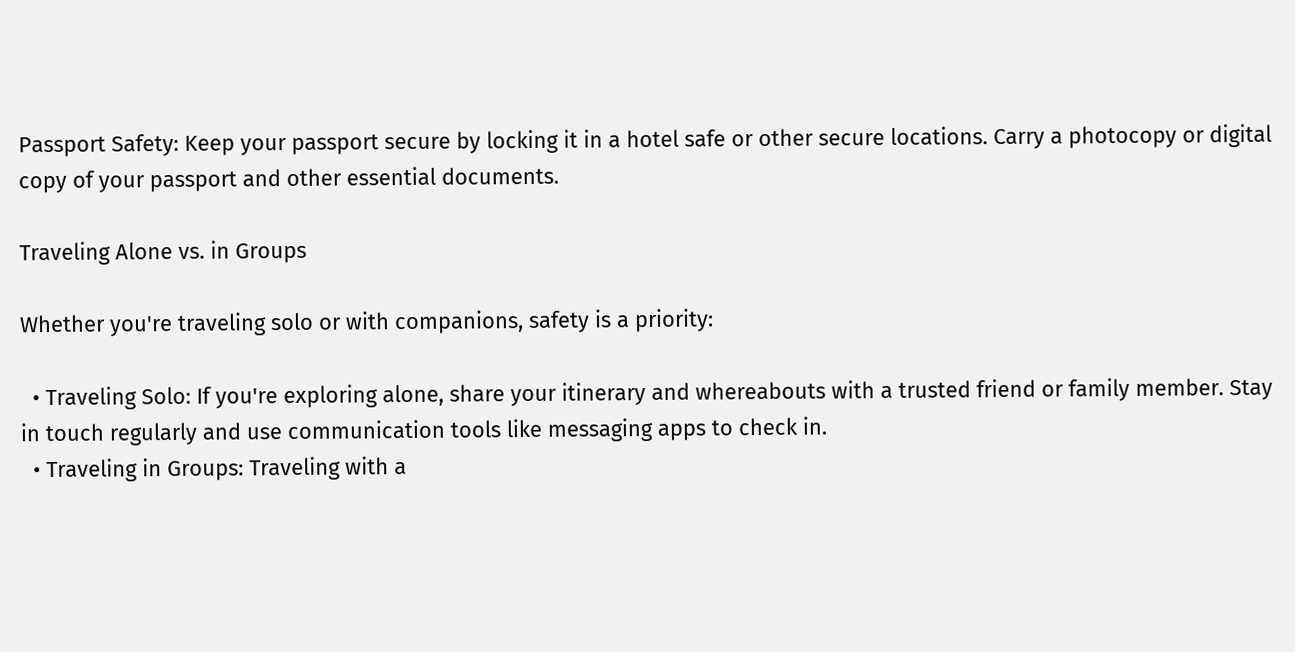Passport Safety: Keep your passport secure by locking it in a hotel safe or other secure locations. Carry a photocopy or digital copy of your passport and other essential documents.

Traveling Alone vs. in Groups

Whether you're traveling solo or with companions, safety is a priority:

  • Traveling Solo: If you're exploring alone, share your itinerary and whereabouts with a trusted friend or family member. Stay in touch regularly and use communication tools like messaging apps to check in.
  • Traveling in Groups: Traveling with a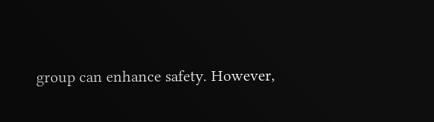group can enhance safety. However,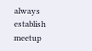always establish meetup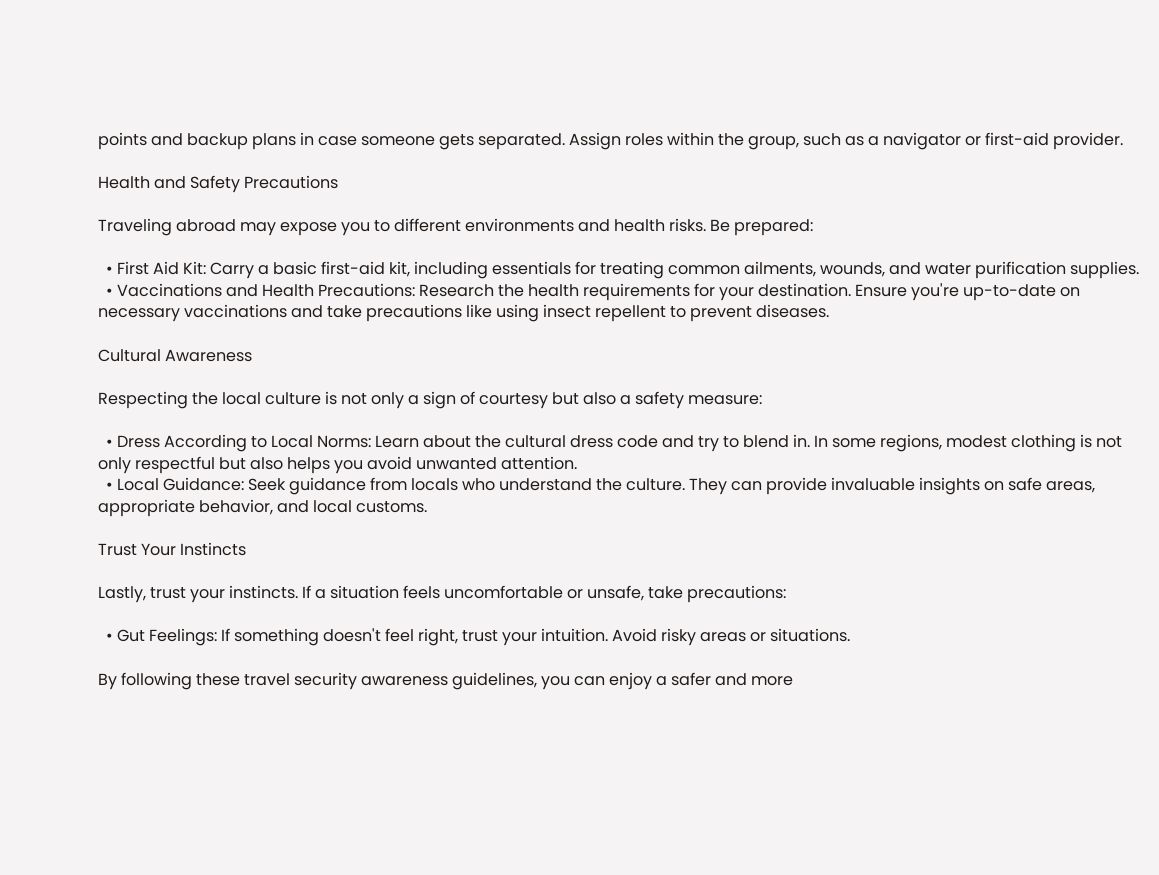points and backup plans in case someone gets separated. Assign roles within the group, such as a navigator or first-aid provider.

Health and Safety Precautions

Traveling abroad may expose you to different environments and health risks. Be prepared:

  • First Aid Kit: Carry a basic first-aid kit, including essentials for treating common ailments, wounds, and water purification supplies.
  • Vaccinations and Health Precautions: Research the health requirements for your destination. Ensure you're up-to-date on necessary vaccinations and take precautions like using insect repellent to prevent diseases.

Cultural Awareness

Respecting the local culture is not only a sign of courtesy but also a safety measure:

  • Dress According to Local Norms: Learn about the cultural dress code and try to blend in. In some regions, modest clothing is not only respectful but also helps you avoid unwanted attention.
  • Local Guidance: Seek guidance from locals who understand the culture. They can provide invaluable insights on safe areas, appropriate behavior, and local customs.

Trust Your Instincts

Lastly, trust your instincts. If a situation feels uncomfortable or unsafe, take precautions:

  • Gut Feelings: If something doesn't feel right, trust your intuition. Avoid risky areas or situations.

By following these travel security awareness guidelines, you can enjoy a safer and more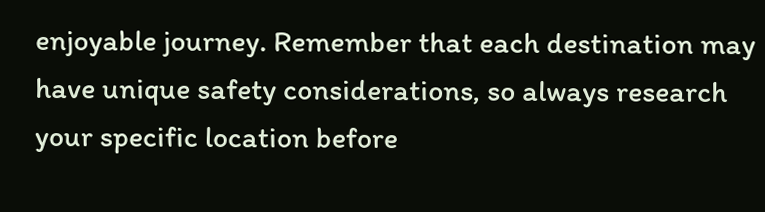enjoyable journey. Remember that each destination may have unique safety considerations, so always research your specific location before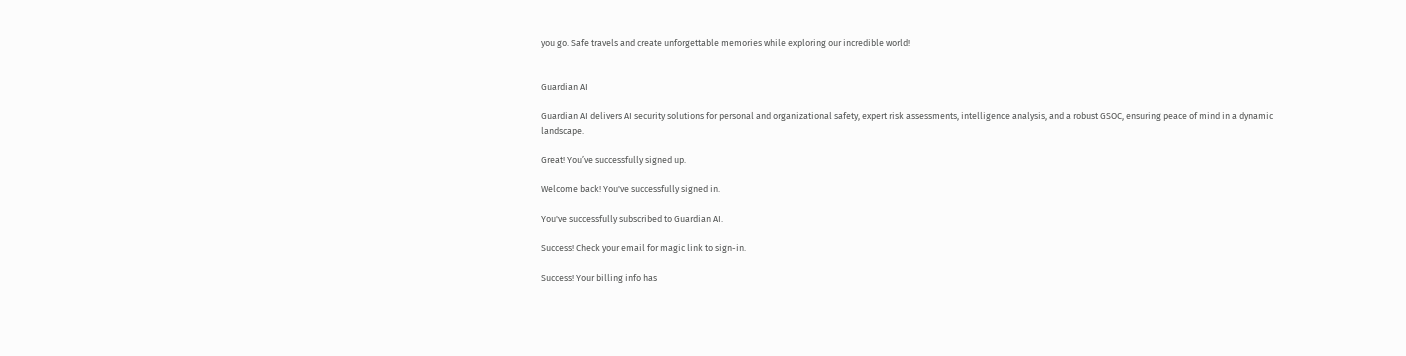you go. Safe travels and create unforgettable memories while exploring our incredible world!


Guardian AI

Guardian AI delivers AI security solutions for personal and organizational safety, expert risk assessments, intelligence analysis, and a robust GSOC, ensuring peace of mind in a dynamic landscape.

Great! You’ve successfully signed up.

Welcome back! You've successfully signed in.

You've successfully subscribed to Guardian AI.

Success! Check your email for magic link to sign-in.

Success! Your billing info has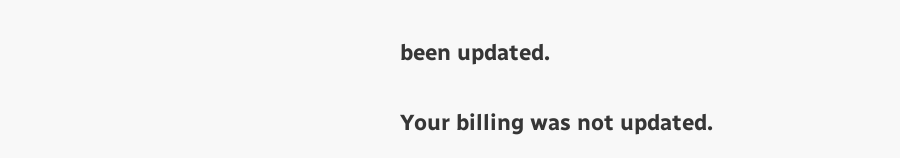been updated.

Your billing was not updated.